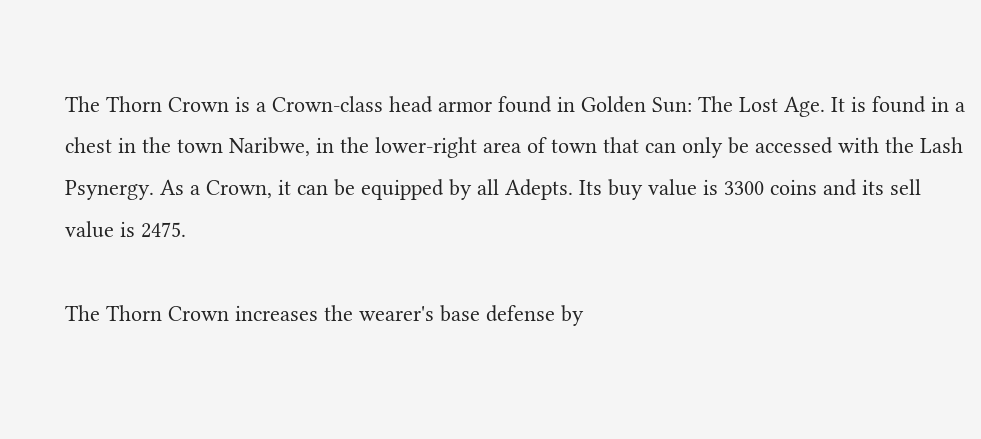The Thorn Crown is a Crown-class head armor found in Golden Sun: The Lost Age. It is found in a chest in the town Naribwe, in the lower-right area of town that can only be accessed with the Lash Psynergy. As a Crown, it can be equipped by all Adepts. Its buy value is 3300 coins and its sell value is 2475.

The Thorn Crown increases the wearer's base defense by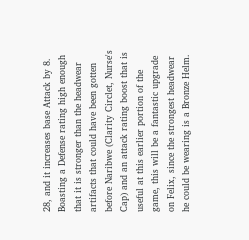28, and it increases base Attack by 8. Boasting a Defense rating high enough that it is stronger than the headwear artifacts that could have been gotten before Naribwe (Clarity Circlet, Nurse's Cap) and an attack rating boost that is useful at this earlier portion of the game, this will be a fantastic upgrade on Felix, since the strongest headwear he could be wearing is a Bronze Helm.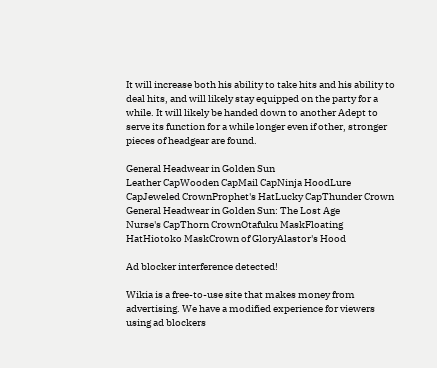It will increase both his ability to take hits and his ability to deal hits, and will likely stay equipped on the party for a while. It will likely be handed down to another Adept to serve its function for a while longer even if other, stronger pieces of headgear are found.

General Headwear in Golden Sun
Leather CapWooden CapMail CapNinja HoodLure CapJeweled CrownProphet's HatLucky CapThunder Crown
General Headwear in Golden Sun: The Lost Age
Nurse's CapThorn CrownOtafuku MaskFloating HatHiotoko MaskCrown of GloryAlastor's Hood

Ad blocker interference detected!

Wikia is a free-to-use site that makes money from advertising. We have a modified experience for viewers using ad blockers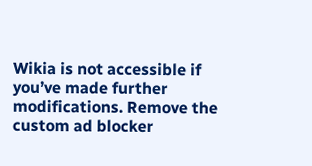Wikia is not accessible if you’ve made further modifications. Remove the custom ad blocker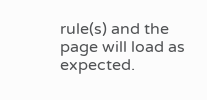rule(s) and the page will load as expected.